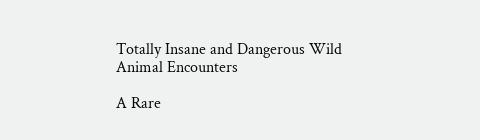Totally Insane and Dangerous Wild Animal Encounters

A Rare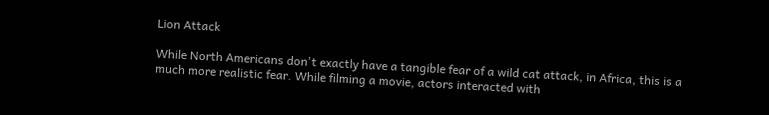Lion Attack

While North Americans don't exactly have a tangible fear of a wild cat attack, in Africa, this is a much more realistic fear. While filming a movie, actors interacted with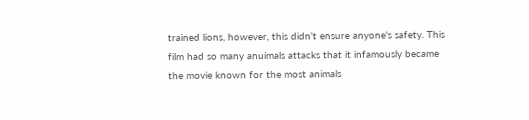trained lions, however, this didn't ensure anyone's safety. This film had so many anuimals attacks that it infamously became the movie known for the most animals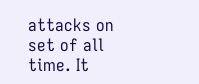attacks on set of all time. It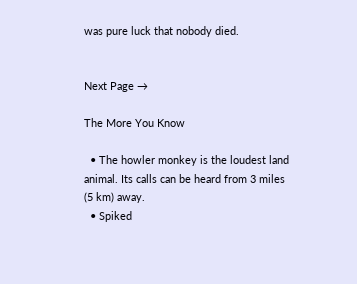was pure luck that nobody died.


Next Page →

The More You Know

  • The howler monkey is the loudest land animal. Its calls can be heard from 3 miles (5 km) away.
  • Spiked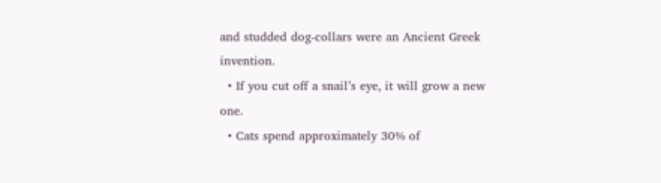and studded dog-collars were an Ancient Greek invention.
  • If you cut off a snail’s eye, it will grow a new one.
  • Cats spend approximately 30% of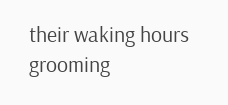their waking hours grooming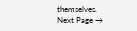themselves.
Next Page →